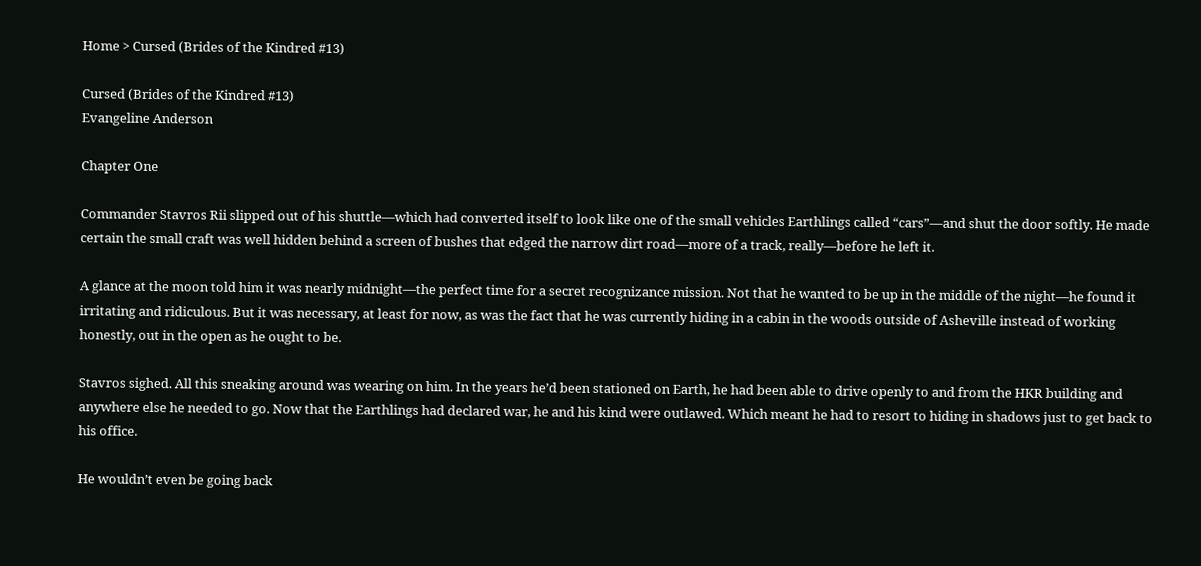Home > Cursed (Brides of the Kindred #13)

Cursed (Brides of the Kindred #13)
Evangeline Anderson

Chapter One

Commander Stavros Rii slipped out of his shuttle—which had converted itself to look like one of the small vehicles Earthlings called “cars”—and shut the door softly. He made certain the small craft was well hidden behind a screen of bushes that edged the narrow dirt road—more of a track, really—before he left it.

A glance at the moon told him it was nearly midnight—the perfect time for a secret recognizance mission. Not that he wanted to be up in the middle of the night—he found it irritating and ridiculous. But it was necessary, at least for now, as was the fact that he was currently hiding in a cabin in the woods outside of Asheville instead of working honestly, out in the open as he ought to be.

Stavros sighed. All this sneaking around was wearing on him. In the years he’d been stationed on Earth, he had been able to drive openly to and from the HKR building and anywhere else he needed to go. Now that the Earthlings had declared war, he and his kind were outlawed. Which meant he had to resort to hiding in shadows just to get back to his office.

He wouldn’t even be going back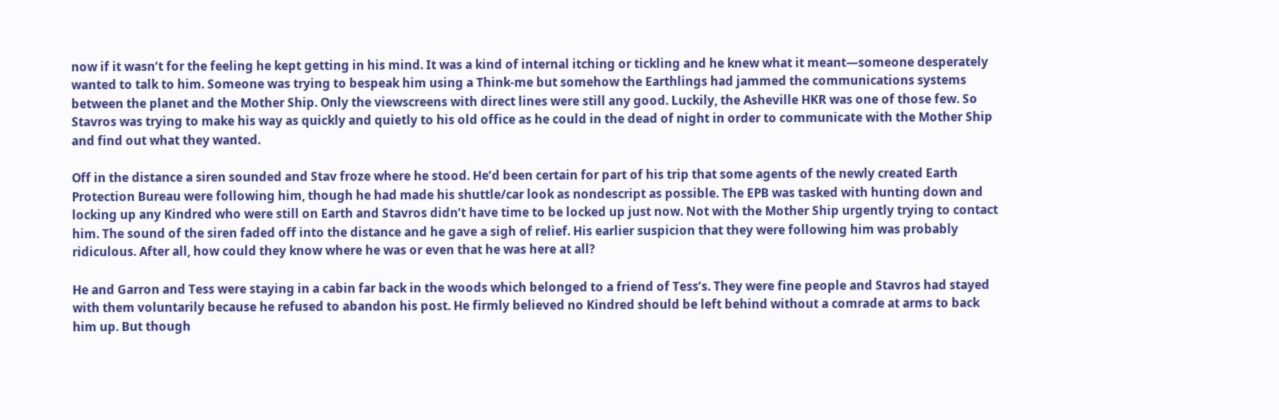now if it wasn’t for the feeling he kept getting in his mind. It was a kind of internal itching or tickling and he knew what it meant—someone desperately wanted to talk to him. Someone was trying to bespeak him using a Think-me but somehow the Earthlings had jammed the communications systems between the planet and the Mother Ship. Only the viewscreens with direct lines were still any good. Luckily, the Asheville HKR was one of those few. So Stavros was trying to make his way as quickly and quietly to his old office as he could in the dead of night in order to communicate with the Mother Ship and find out what they wanted.

Off in the distance a siren sounded and Stav froze where he stood. He’d been certain for part of his trip that some agents of the newly created Earth Protection Bureau were following him, though he had made his shuttle/car look as nondescript as possible. The EPB was tasked with hunting down and locking up any Kindred who were still on Earth and Stavros didn’t have time to be locked up just now. Not with the Mother Ship urgently trying to contact him. The sound of the siren faded off into the distance and he gave a sigh of relief. His earlier suspicion that they were following him was probably ridiculous. After all, how could they know where he was or even that he was here at all?

He and Garron and Tess were staying in a cabin far back in the woods which belonged to a friend of Tess’s. They were fine people and Stavros had stayed with them voluntarily because he refused to abandon his post. He firmly believed no Kindred should be left behind without a comrade at arms to back him up. But though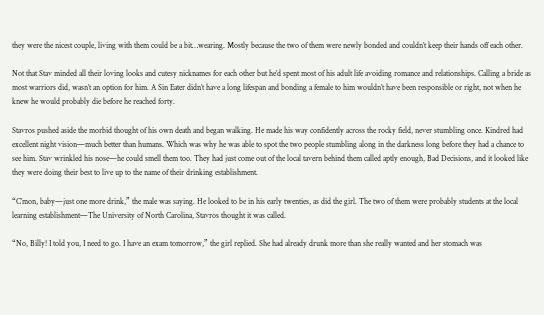they were the nicest couple, living with them could be a bit…wearing. Mostly because the two of them were newly bonded and couldn’t keep their hands off each other.

Not that Stav minded all their loving looks and cutesy nicknames for each other but he’d spent most of his adult life avoiding romance and relationships. Calling a bride as most warriors did, wasn’t an option for him. A Sin Eater didn’t have a long lifespan and bonding a female to him wouldn’t have been responsible or right, not when he knew he would probably die before he reached forty.

Stavros pushed aside the morbid thought of his own death and began walking. He made his way confidently across the rocky field, never stumbling once. Kindred had excellent night vision—much better than humans. Which was why he was able to spot the two people stumbling along in the darkness long before they had a chance to see him. Stav wrinkled his nose—he could smell them too. They had just come out of the local tavern behind them called aptly enough, Bad Decisions, and it looked like they were doing their best to live up to the name of their drinking establishment.

“C’mon, baby—just one more drink,” the male was saying. He looked to be in his early twenties, as did the girl. The two of them were probably students at the local learning establishment—The University of North Carolina, Stavros thought it was called.

“No, Billy! I told you, I need to go. I have an exam tomorrow,” the girl replied. She had already drunk more than she really wanted and her stomach was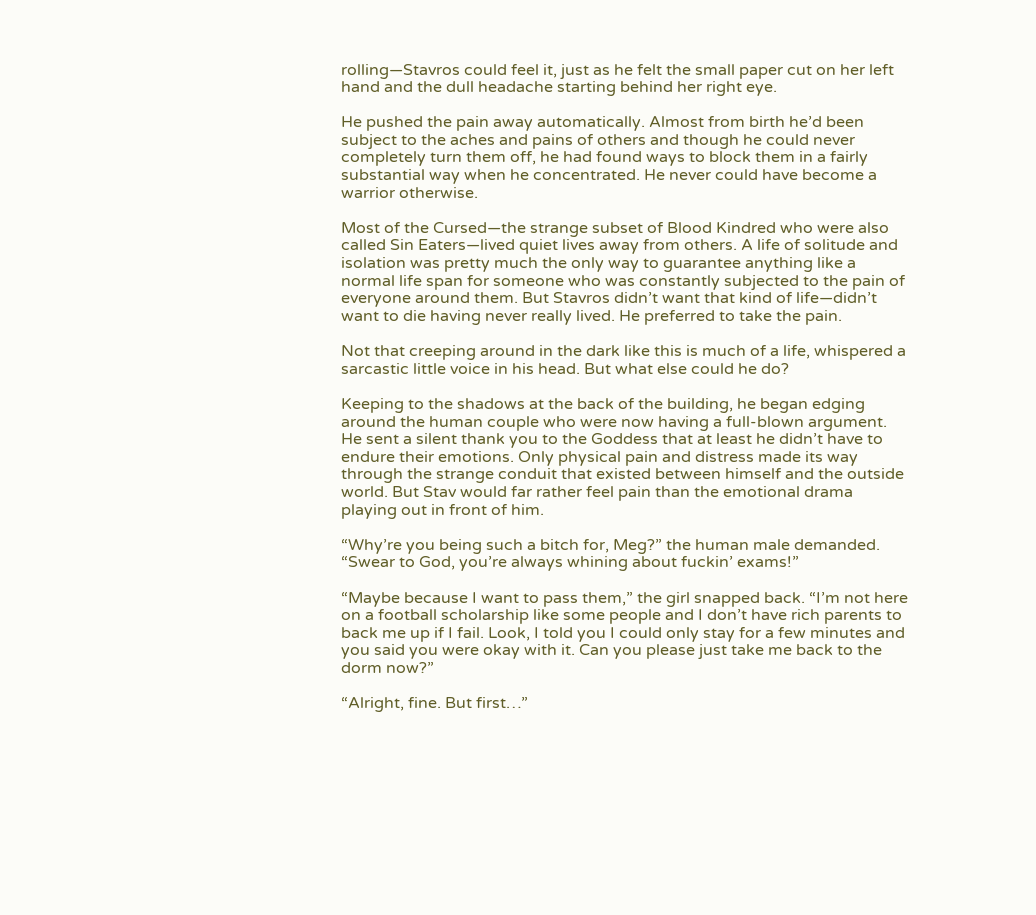rolling—Stavros could feel it, just as he felt the small paper cut on her left hand and the dull headache starting behind her right eye.

He pushed the pain away automatically. Almost from birth he’d been subject to the aches and pains of others and though he could never completely turn them off, he had found ways to block them in a fairly substantial way when he concentrated. He never could have become a warrior otherwise.

Most of the Cursed—the strange subset of Blood Kindred who were also called Sin Eaters—lived quiet lives away from others. A life of solitude and isolation was pretty much the only way to guarantee anything like a normal life span for someone who was constantly subjected to the pain of everyone around them. But Stavros didn’t want that kind of life—didn’t want to die having never really lived. He preferred to take the pain.

Not that creeping around in the dark like this is much of a life, whispered a sarcastic little voice in his head. But what else could he do?

Keeping to the shadows at the back of the building, he began edging around the human couple who were now having a full-blown argument. He sent a silent thank you to the Goddess that at least he didn’t have to endure their emotions. Only physical pain and distress made its way through the strange conduit that existed between himself and the outside world. But Stav would far rather feel pain than the emotional drama playing out in front of him.

“Why’re you being such a bitch for, Meg?” the human male demanded. “Swear to God, you’re always whining about fuckin’ exams!”

“Maybe because I want to pass them,” the girl snapped back. “I’m not here on a football scholarship like some people and I don’t have rich parents to back me up if I fail. Look, I told you I could only stay for a few minutes and you said you were okay with it. Can you please just take me back to the dorm now?”

“Alright, fine. But first…”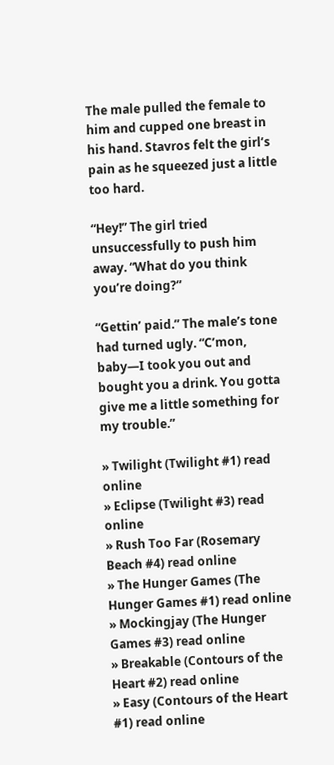The male pulled the female to him and cupped one breast in his hand. Stavros felt the girl’s pain as he squeezed just a little too hard.

“Hey!” The girl tried unsuccessfully to push him away. “What do you think you’re doing?”

“Gettin’ paid.” The male’s tone had turned ugly. “C’mon, baby—I took you out and bought you a drink. You gotta give me a little something for my trouble.”

» Twilight (Twilight #1) read online
» Eclipse (Twilight #3) read online
» Rush Too Far (Rosemary Beach #4) read online
» The Hunger Games (The Hunger Games #1) read online
» Mockingjay (The Hunger Games #3) read online
» Breakable (Contours of the Heart #2) read online
» Easy (Contours of the Heart #1) read online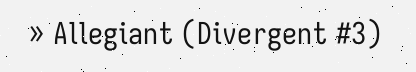» Allegiant (Divergent #3)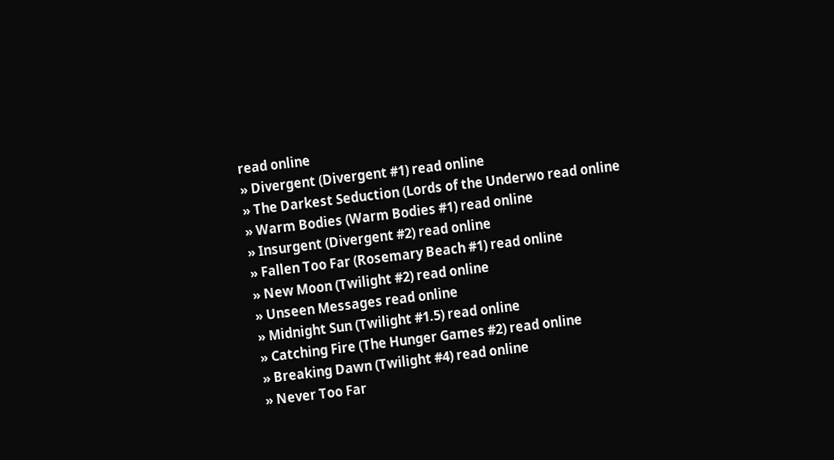read online
» Divergent (Divergent #1) read online
» The Darkest Seduction (Lords of the Underwo read online
» Warm Bodies (Warm Bodies #1) read online
» Insurgent (Divergent #2) read online
» Fallen Too Far (Rosemary Beach #1) read online
» New Moon (Twilight #2) read online
» Unseen Messages read online
» Midnight Sun (Twilight #1.5) read online
» Catching Fire (The Hunger Games #2) read online
» Breaking Dawn (Twilight #4) read online
» Never Too Far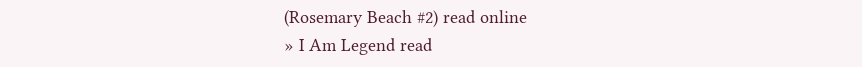(Rosemary Beach #2) read online
» I Am Legend read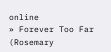online
» Forever Too Far (Rosemary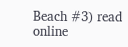Beach #3) read online